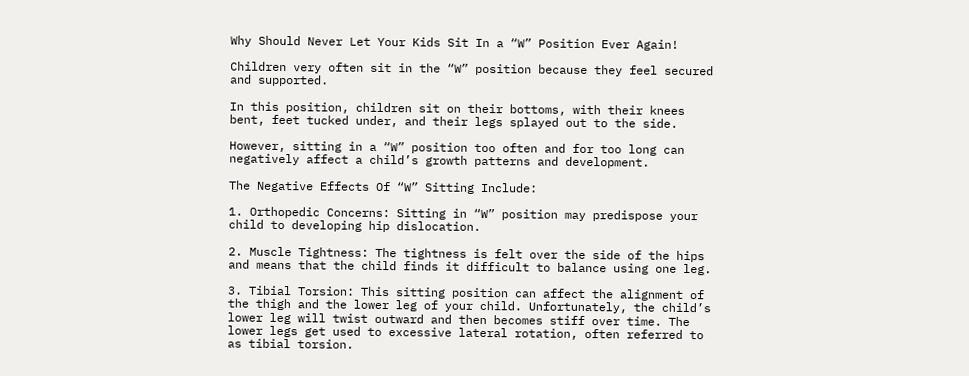Why Should Never Let Your Kids Sit In a “W” Position Ever Again!

Children very often sit in the “W” position because they feel secured and supported.

In this position, children sit on their bottoms, with their knees bent, feet tucked under, and their legs splayed out to the side.

However, sitting in a “W” position too often and for too long can negatively affect a child’s growth patterns and development.

The Negative Effects Of “W” Sitting Include:

1. Orthopedic Concerns: Sitting in “W” position may predispose your child to developing hip dislocation.

2. Muscle Tightness: The tightness is felt over the side of the hips and means that the child finds it difficult to balance using one leg.

3. Tibial Torsion: This sitting position can affect the alignment of the thigh and the lower leg of your child. Unfortunately, the child’s lower leg will twist outward and then becomes stiff over time. The lower legs get used to excessive lateral rotation, often referred to as tibial torsion.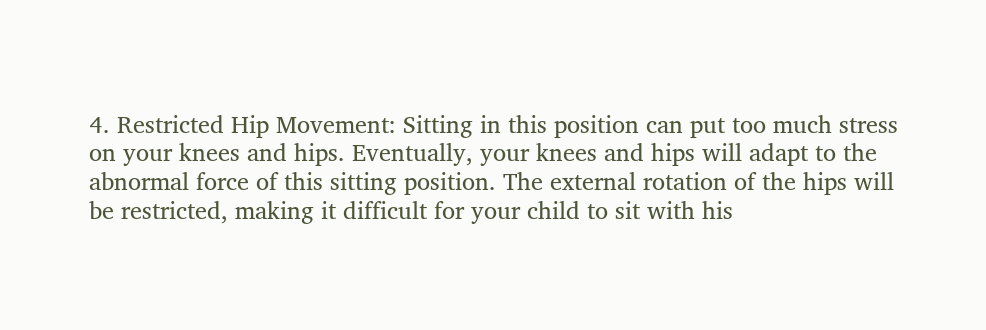4. Restricted Hip Movement: Sitting in this position can put too much stress on your knees and hips. Eventually, your knees and hips will adapt to the abnormal force of this sitting position. The external rotation of the hips will be restricted, making it difficult for your child to sit with his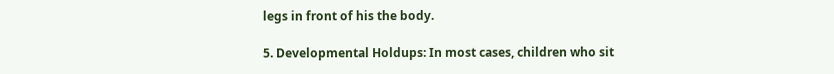legs in front of his the body.

5. Developmental Holdups: In most cases, children who sit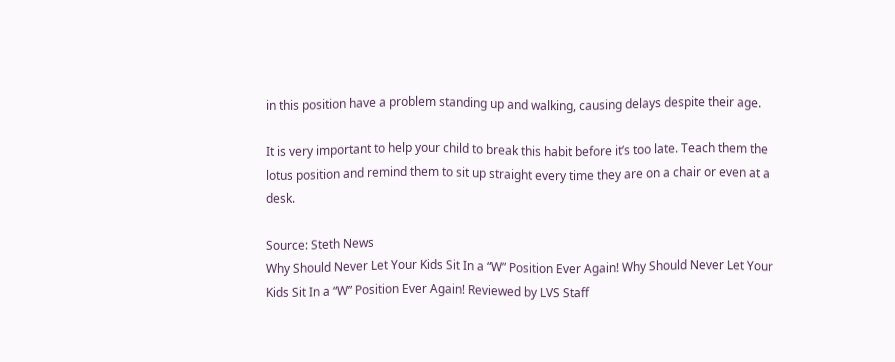in this position have a problem standing up and walking, causing delays despite their age.

It is very important to help your child to break this habit before it’s too late. Teach them the lotus position and remind them to sit up straight every time they are on a chair or even at a desk.

Source: Steth News
Why Should Never Let Your Kids Sit In a “W” Position Ever Again! Why Should Never Let Your Kids Sit In a “W” Position Ever Again! Reviewed by LVS Staff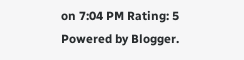on 7:04 PM Rating: 5
Powered by Blogger.